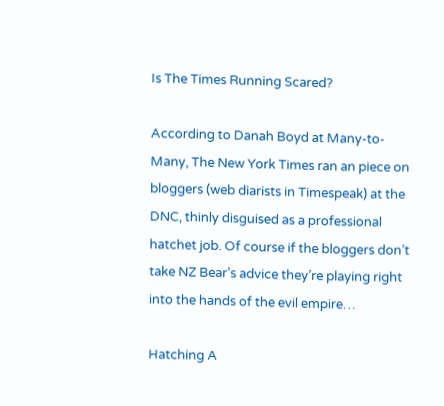Is The Times Running Scared?

According to Danah Boyd at Many-to-Many, The New York Times ran an piece on bloggers (web diarists in Timespeak) at the DNC, thinly disguised as a professional hatchet job. Of course if the bloggers don’t take NZ Bear’s advice they’re playing right into the hands of the evil empire…

Hatching A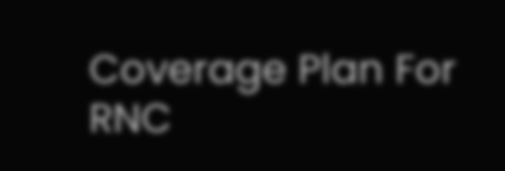Coverage Plan For RNC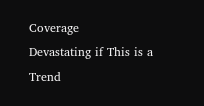Coverage
Devastating if This is a Trend